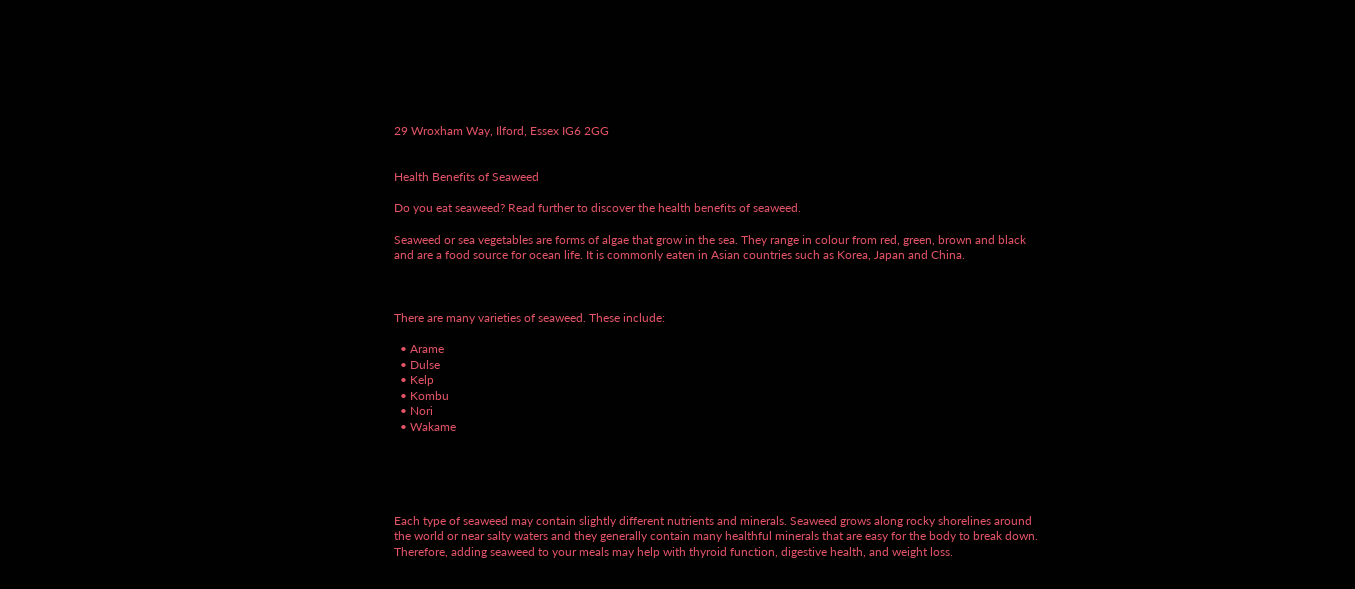29 Wroxham Way, Ilford, Essex IG6 2GG


Health Benefits of Seaweed

Do you eat seaweed? Read further to discover the health benefits of seaweed.

Seaweed or sea vegetables are forms of algae that grow in the sea. They range in colour from red, green, brown and black and are a food source for ocean life. It is commonly eaten in Asian countries such as Korea, Japan and China.



There are many varieties of seaweed. These include:

  • Arame
  • Dulse
  • Kelp
  • Kombu
  • Nori
  • Wakame





Each type of seaweed may contain slightly different nutrients and minerals. Seaweed grows along rocky shorelines around the world or near salty waters and they generally contain many healthful minerals that are easy for the body to break down. Therefore, adding seaweed to your meals may help with thyroid function, digestive health, and weight loss.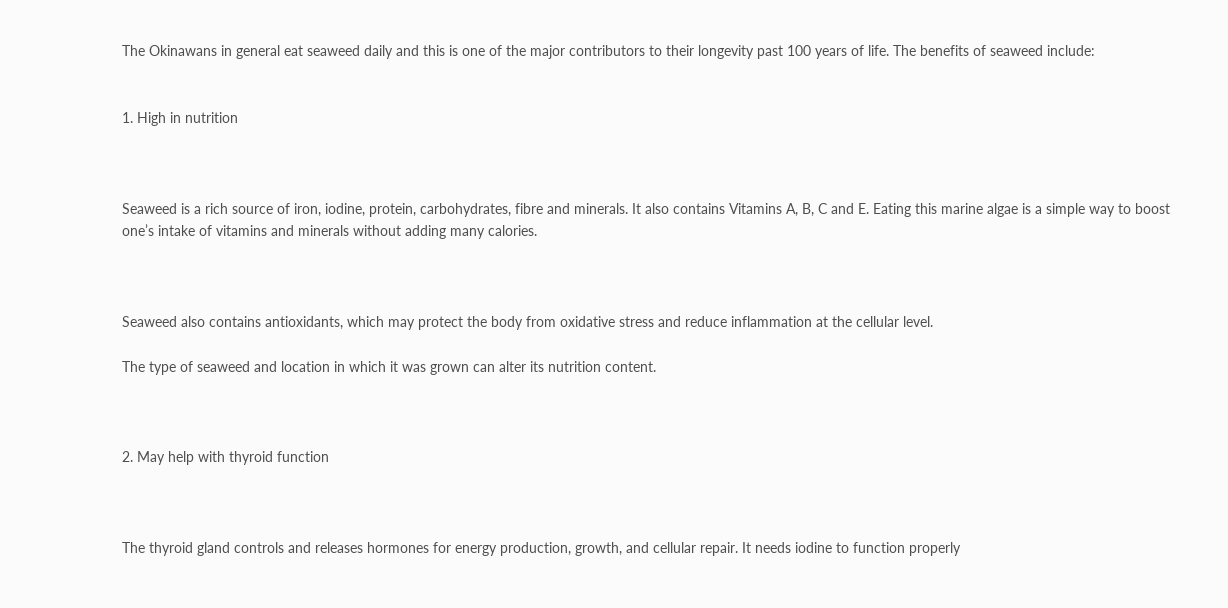The Okinawans in general eat seaweed daily and this is one of the major contributors to their longevity past 100 years of life. The benefits of seaweed include:


1. High in nutrition



Seaweed is a rich source of iron, iodine, protein, carbohydrates, fibre and minerals. It also contains Vitamins A, B, C and E. Eating this marine algae is a simple way to boost one’s intake of vitamins and minerals without adding many calories.



Seaweed also contains antioxidants, which may protect the body from oxidative stress and reduce inflammation at the cellular level.

The type of seaweed and location in which it was grown can alter its nutrition content.



2. May help with thyroid function



The thyroid gland controls and releases hormones for energy production, growth, and cellular repair. It needs iodine to function properly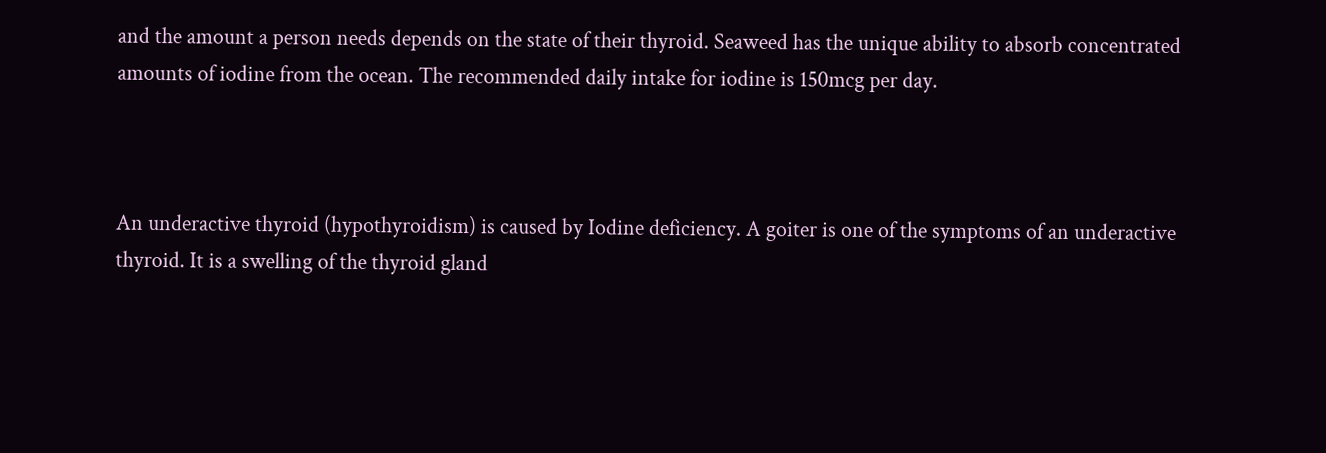and the amount a person needs depends on the state of their thyroid. Seaweed has the unique ability to absorb concentrated amounts of iodine from the ocean. The recommended daily intake for iodine is 150mcg per day.



An underactive thyroid (hypothyroidism) is caused by Iodine deficiency. A goiter is one of the symptoms of an underactive thyroid. It is a swelling of the thyroid gland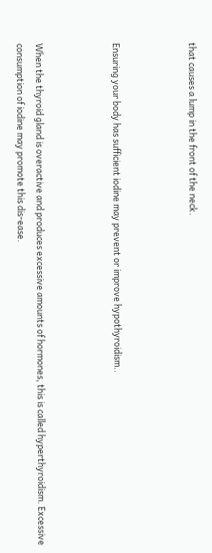that causes a lump in the front of the neck.



Ensuring your body has sufficient iodine may prevent or improve hypothyroidism..



When the thyroid gland is overactive and produces excessive amounts of hormones, this is called hyperthyroidism. Excessive consumption of iodine may promote this dis-ease.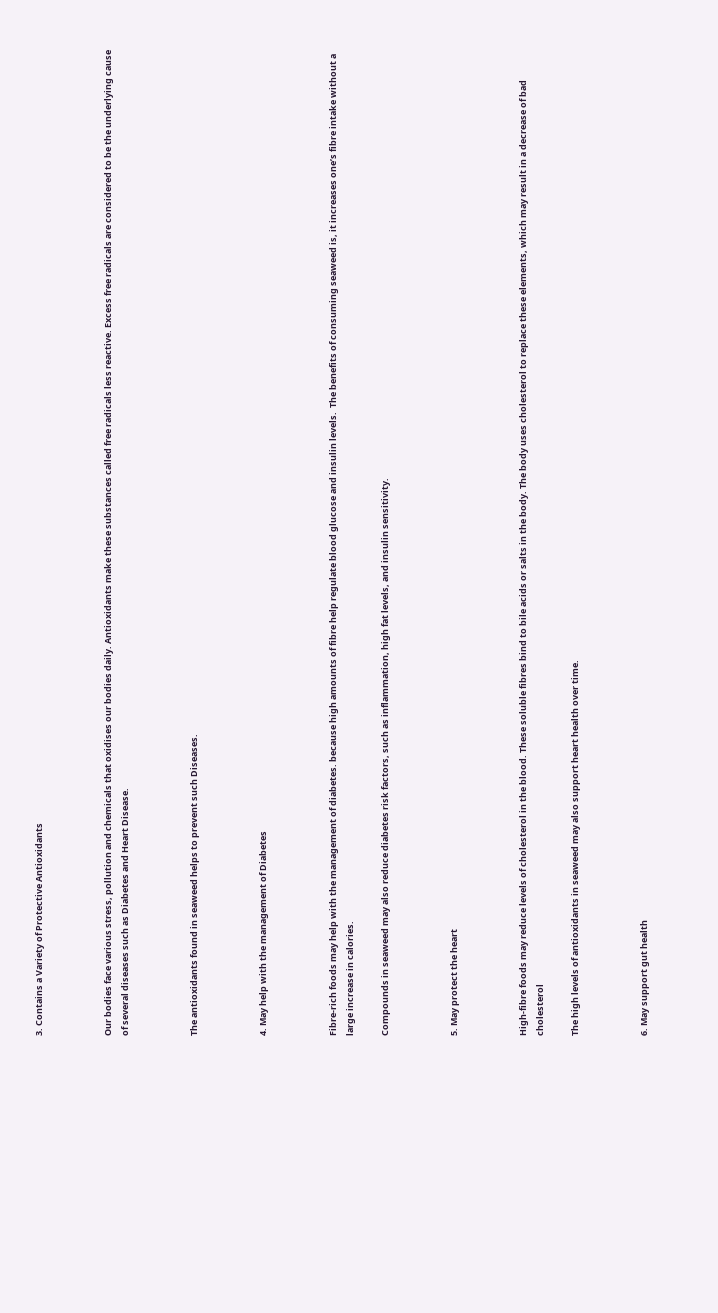3. Contains a Variety of Protective Antioxidants



Our bodies face various stress, pollution and chemicals that oxidises our bodies daily. Antioxidants make these substances called free radicals less reactive. Excess free radicals are considered to be the underlying cause of several diseases such as Diabetes and Heart Disease.



The antioxidants found in seaweed helps to prevent such Diseases.



4. May help with the management of Diabetes



Fibre-rich foods may help with the management of diabetes. because high amounts of fibre help regulate blood glucose and insulin levels.  The benefits of consuming seaweed is, it increases one’s fibre intake without a large increase in calories.

Compounds in seaweed may also reduce diabetes risk factors, such as inflammation, high fat levels, and insulin sensitivity.



5. May protect the heart



High-fibre foods may reduce levels of cholesterol in the blood. These soluble fibres bind to bile acids or salts in the body. The body uses cholesterol to replace these elements, which may result in a decrease of bad cholesterol

The high levels of antioxidants in seaweed may also support heart health over time.



6. May support gut health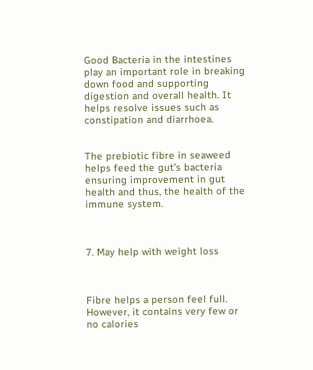Good Bacteria in the intestines play an important role in breaking down food and supporting digestion and overall health. It helps resolve issues such as constipation and diarrhoea.


The prebiotic fibre in seaweed helps feed the gut’s bacteria ensuring improvement in gut health and thus, the health of the immune system.



7. May help with weight loss



Fibre helps a person feel full. However, it contains very few or no calories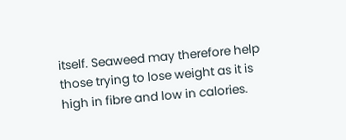itself. Seaweed may therefore help those trying to lose weight as it is high in fibre and low in calories.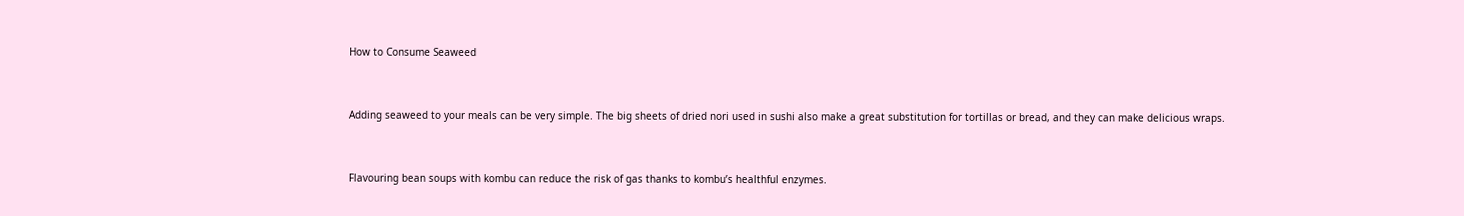How to Consume Seaweed


Adding seaweed to your meals can be very simple. The big sheets of dried nori used in sushi also make a great substitution for tortillas or bread, and they can make delicious wraps.


Flavouring bean soups with kombu can reduce the risk of gas thanks to kombu’s healthful enzymes.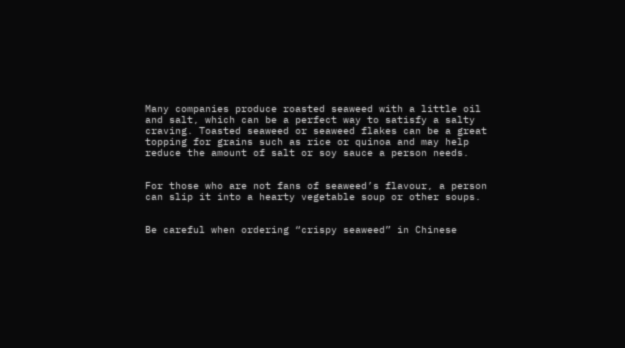Many companies produce roasted seaweed with a little oil and salt, which can be a perfect way to satisfy a salty craving. Toasted seaweed or seaweed flakes can be a great topping for grains such as rice or quinoa and may help reduce the amount of salt or soy sauce a person needs.


For those who are not fans of seaweed’s flavour, a person can slip it into a hearty vegetable soup or other soups.


Be careful when ordering “crispy seaweed” in Chinese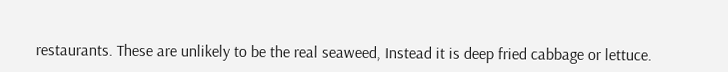restaurants. These are unlikely to be the real seaweed, Instead it is deep fried cabbage or lettuce.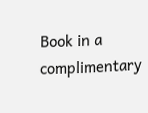Book in a complimentary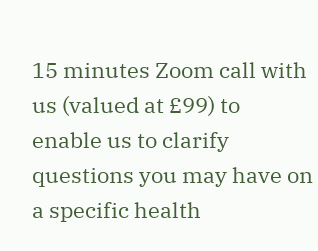15 minutes Zoom call with us (valued at £99) to enable us to clarify questions you may have on a specific health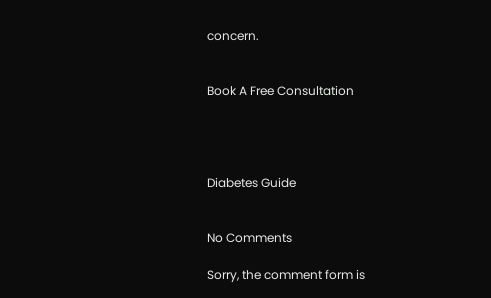concern.


Book A Free Consultation




Diabetes Guide


No Comments

Sorry, the comment form is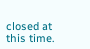closed at this time.